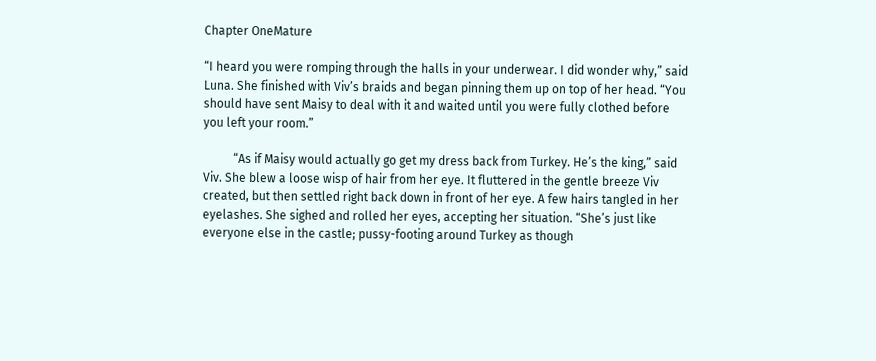Chapter OneMature

“I heard you were romping through the halls in your underwear. I did wonder why,” said Luna. She finished with Viv’s braids and began pinning them up on top of her head. “You should have sent Maisy to deal with it and waited until you were fully clothed before you left your room.”

          “As if Maisy would actually go get my dress back from Turkey. He’s the king,” said Viv. She blew a loose wisp of hair from her eye. It fluttered in the gentle breeze Viv created, but then settled right back down in front of her eye. A few hairs tangled in her eyelashes. She sighed and rolled her eyes, accepting her situation. “She’s just like everyone else in the castle; pussy-footing around Turkey as though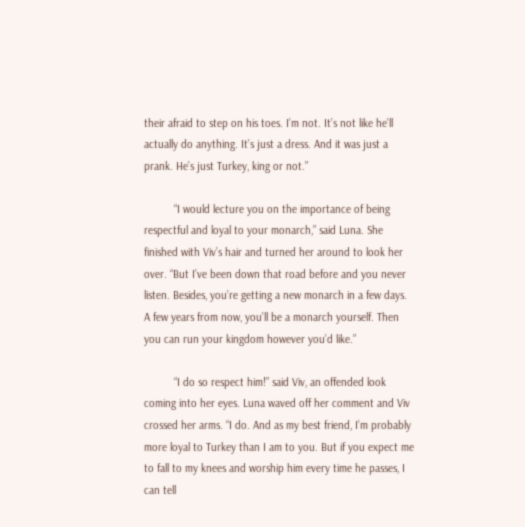their afraid to step on his toes. I’m not. It’s not like he’ll actually do anything. It’s just a dress. And it was just a prank. He’s just Turkey, king or not.”

          “I would lecture you on the importance of being respectful and loyal to your monarch,” said Luna. She finished with Viv’s hair and turned her around to look her over. “But I’ve been down that road before and you never listen. Besides, you’re getting a new monarch in a few days. A few years from now, you’ll be a monarch yourself. Then you can run your kingdom however you’d like.”

          “I do so respect him!” said Viv, an offended look coming into her eyes. Luna waved off her comment and Viv crossed her arms. “I do. And as my best friend, I’m probably more loyal to Turkey than I am to you. But if you expect me to fall to my knees and worship him every time he passes, I can tell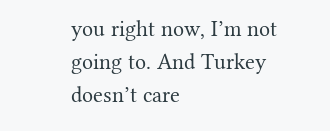you right now, I’m not going to. And Turkey doesn’t care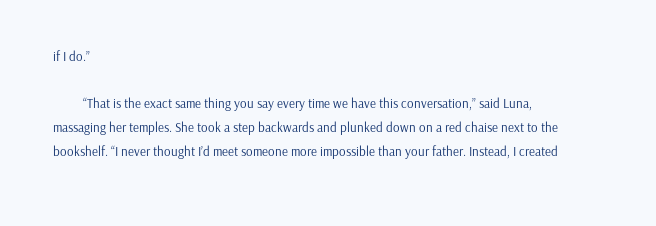if I do.”

          “That is the exact same thing you say every time we have this conversation,” said Luna, massaging her temples. She took a step backwards and plunked down on a red chaise next to the bookshelf. “I never thought I’d meet someone more impossible than your father. Instead, I created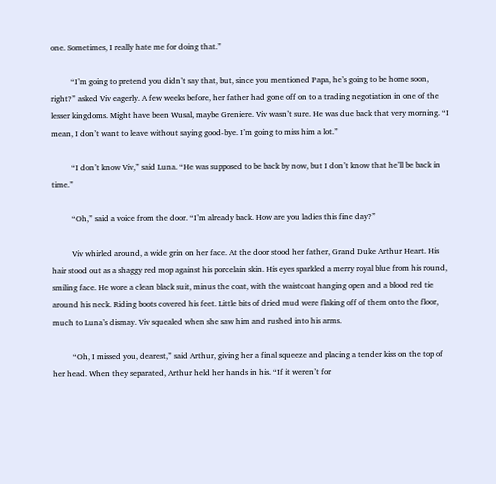one. Sometimes, I really hate me for doing that.”

          “I’m going to pretend you didn’t say that, but, since you mentioned Papa, he’s going to be home soon, right?” asked Viv eagerly. A few weeks before, her father had gone off on to a trading negotiation in one of the lesser kingdoms. Might have been Wusal, maybe Greniere. Viv wasn’t sure. He was due back that very morning. “I mean, I don’t want to leave without saying good-bye. I’m going to miss him a lot.”

          “I don’t know Viv,” said Luna. “He was supposed to be back by now, but I don’t know that he’ll be back in time.”

          “Oh,” said a voice from the door. “I’m already back. How are you ladies this fine day?”

          Viv whirled around, a wide grin on her face. At the door stood her father, Grand Duke Arthur Heart. His hair stood out as a shaggy red mop against his porcelain skin. His eyes sparkled a merry royal blue from his round, smiling face. He wore a clean black suit, minus the coat, with the waistcoat hanging open and a blood red tie around his neck. Riding boots covered his feet. Little bits of dried mud were flaking off of them onto the floor, much to Luna’s dismay. Viv squealed when she saw him and rushed into his arms.

          “Oh, I missed you, dearest,” said Arthur, giving her a final squeeze and placing a tender kiss on the top of her head. When they separated, Arthur held her hands in his. “If it weren’t for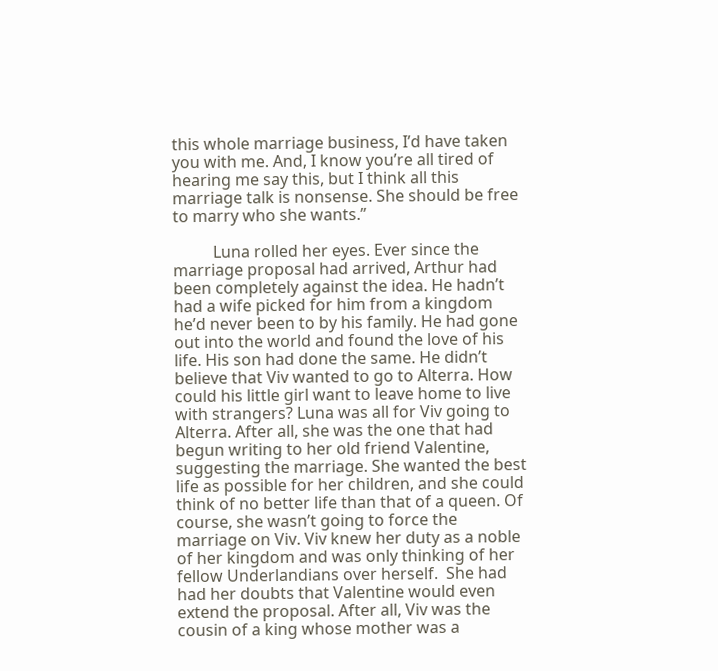this whole marriage business, I’d have taken you with me. And, I know you’re all tired of hearing me say this, but I think all this marriage talk is nonsense. She should be free to marry who she wants.”

          Luna rolled her eyes. Ever since the marriage proposal had arrived, Arthur had been completely against the idea. He hadn’t had a wife picked for him from a kingdom he’d never been to by his family. He had gone out into the world and found the love of his life. His son had done the same. He didn’t believe that Viv wanted to go to Alterra. How could his little girl want to leave home to live with strangers? Luna was all for Viv going to Alterra. After all, she was the one that had begun writing to her old friend Valentine, suggesting the marriage. She wanted the best life as possible for her children, and she could think of no better life than that of a queen. Of course, she wasn’t going to force the marriage on Viv. Viv knew her duty as a noble of her kingdom and was only thinking of her fellow Underlandians over herself.  She had had her doubts that Valentine would even extend the proposal. After all, Viv was the cousin of a king whose mother was a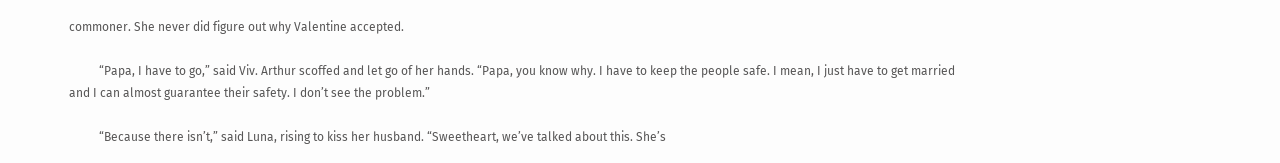commoner. She never did figure out why Valentine accepted.

          “Papa, I have to go,” said Viv. Arthur scoffed and let go of her hands. “Papa, you know why. I have to keep the people safe. I mean, I just have to get married and I can almost guarantee their safety. I don’t see the problem.”

          “Because there isn’t,” said Luna, rising to kiss her husband. “Sweetheart, we’ve talked about this. She’s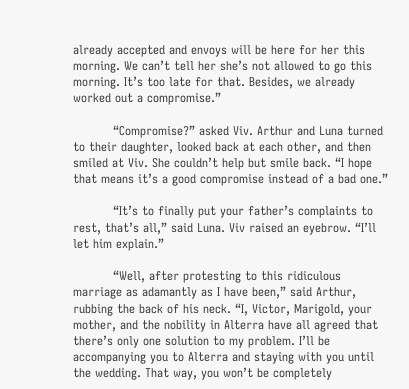already accepted and envoys will be here for her this morning. We can’t tell her she’s not allowed to go this morning. It’s too late for that. Besides, we already worked out a compromise.”

          “Compromise?” asked Viv. Arthur and Luna turned to their daughter, looked back at each other, and then smiled at Viv. She couldn’t help but smile back. “I hope that means it’s a good compromise instead of a bad one.”

          “It’s to finally put your father’s complaints to rest, that’s all,” said Luna. Viv raised an eyebrow. “I’ll let him explain.”

          “Well, after protesting to this ridiculous marriage as adamantly as I have been,” said Arthur, rubbing the back of his neck. “I, Victor, Marigold, your mother, and the nobility in Alterra have all agreed that there’s only one solution to my problem. I’ll be accompanying you to Alterra and staying with you until the wedding. That way, you won’t be completely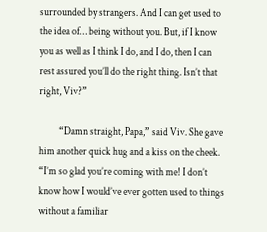surrounded by strangers. And I can get used to the idea of… being without you. But, if I know you as well as I think I do, and I do, then I can rest assured you’ll do the right thing. Isn’t that right, Viv?”

          “Damn straight, Papa,” said Viv. She gave him another quick hug and a kiss on the cheek. “I’m so glad you’re coming with me! I don’t know how I would’ve ever gotten used to things without a familiar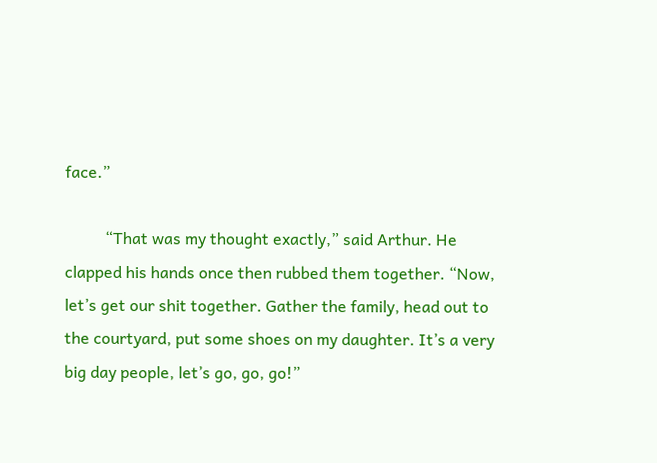face.”

          “That was my thought exactly,” said Arthur. He clapped his hands once then rubbed them together. “Now, let’s get our shit together. Gather the family, head out to the courtyard, put some shoes on my daughter. It’s a very big day people, let’s go, go, go!”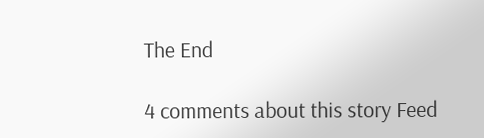The End

4 comments about this story Feed